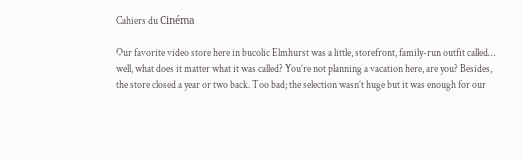Cahiers du Cinéma

Our favorite video store here in bucolic Elmhurst was a little, storefront, family-run outfit called… well, what does it matter what it was called? You’re not planning a vacation here, are you? Besides, the store closed a year or two back. Too bad; the selection wasn’t huge but it was enough for our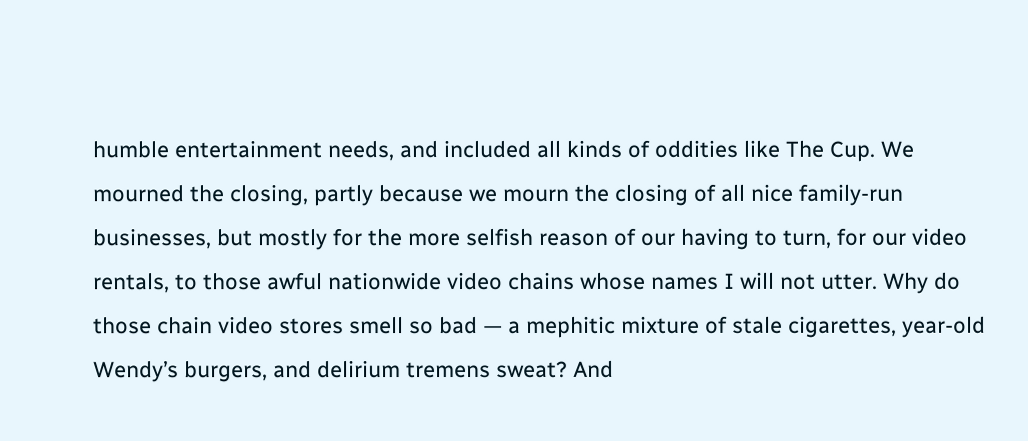humble entertainment needs, and included all kinds of oddities like The Cup. We mourned the closing, partly because we mourn the closing of all nice family-run businesses, but mostly for the more selfish reason of our having to turn, for our video rentals, to those awful nationwide video chains whose names I will not utter. Why do those chain video stores smell so bad — a mephitic mixture of stale cigarettes, year-old Wendy’s burgers, and delirium tremens sweat? And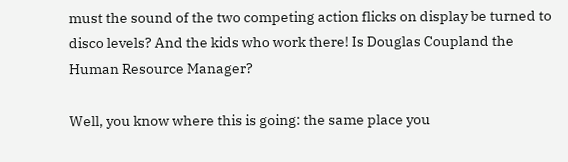must the sound of the two competing action flicks on display be turned to disco levels? And the kids who work there! Is Douglas Coupland the Human Resource Manager?

Well, you know where this is going: the same place you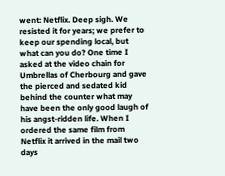went: Netflix. Deep sigh. We resisted it for years; we prefer to keep our spending local, but what can you do? One time I asked at the video chain for Umbrellas of Cherbourg and gave the pierced and sedated kid behind the counter what may have been the only good laugh of his angst-ridden life. When I ordered the same film from Netflix it arrived in the mail two days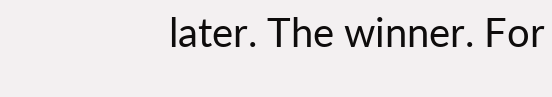later. The winner. For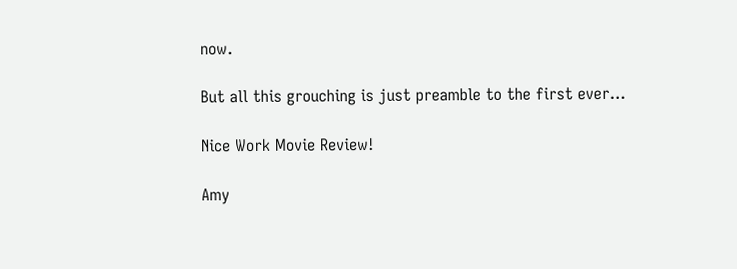now.

But all this grouching is just preamble to the first ever…

Nice Work Movie Review!

Amy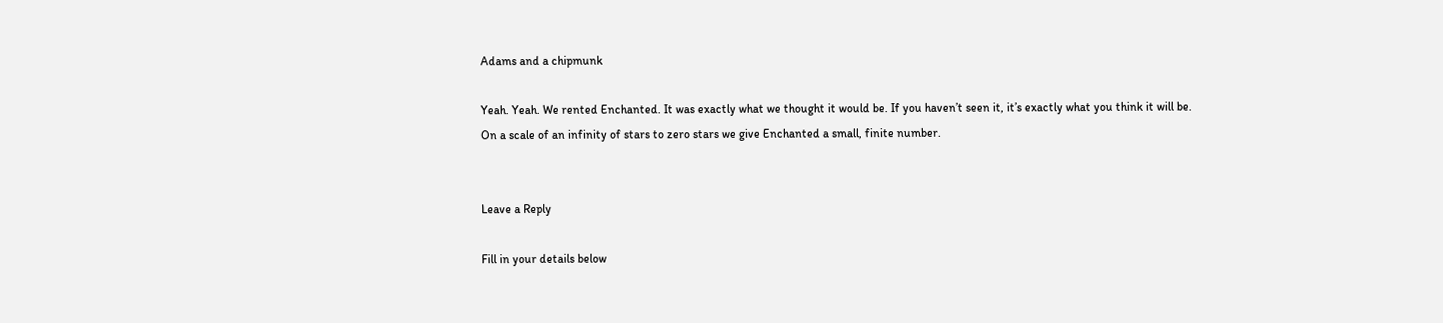Adams and a chipmunk

Yeah. Yeah. We rented Enchanted. It was exactly what we thought it would be. If you haven’t seen it, it’s exactly what you think it will be.
On a scale of an infinity of stars to zero stars we give Enchanted a small, finite number.


Leave a Reply

Fill in your details below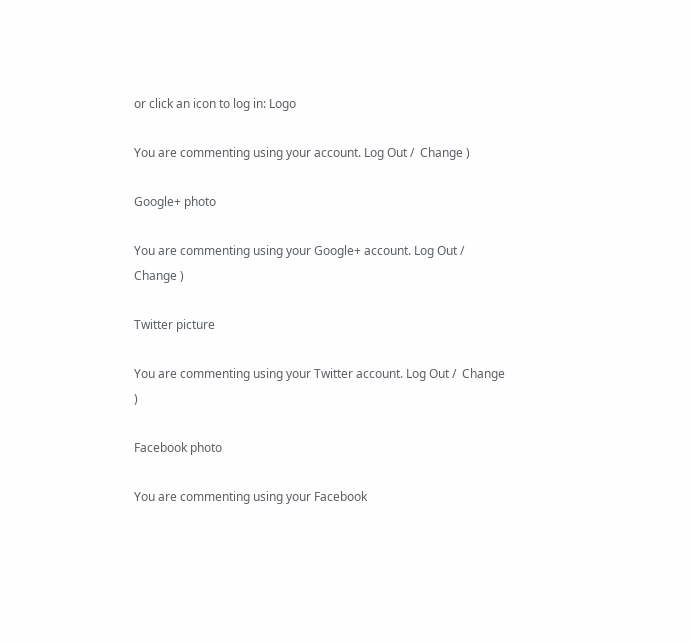or click an icon to log in: Logo

You are commenting using your account. Log Out /  Change )

Google+ photo

You are commenting using your Google+ account. Log Out /  Change )

Twitter picture

You are commenting using your Twitter account. Log Out /  Change )

Facebook photo

You are commenting using your Facebook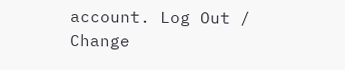account. Log Out /  Change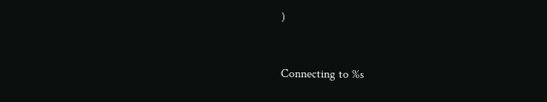)


Connecting to %s